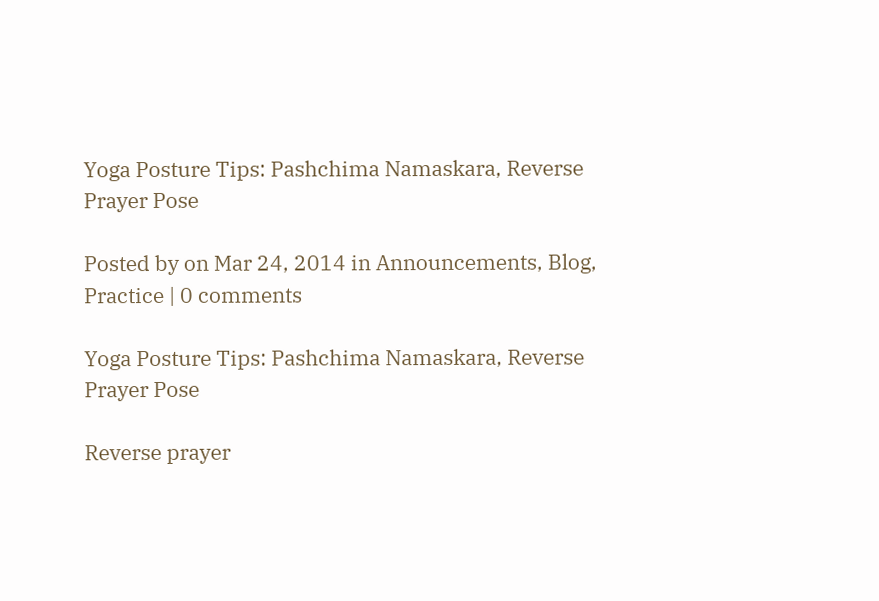Yoga Posture Tips: Pashchima Namaskara, Reverse Prayer Pose

Posted by on Mar 24, 2014 in Announcements, Blog, Practice | 0 comments

Yoga Posture Tips: Pashchima Namaskara, Reverse Prayer Pose

Reverse prayer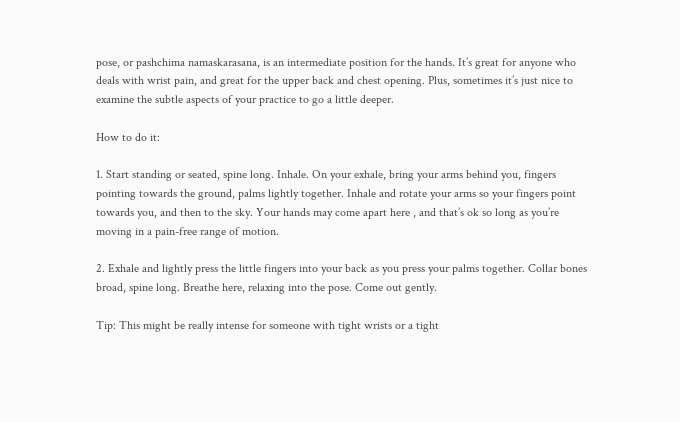pose, or pashchima namaskarasana, is an intermediate position for the hands. It’s great for anyone who deals with wrist pain, and great for the upper back and chest opening. Plus, sometimes it’s just nice to examine the subtle aspects of your practice to go a little deeper.

How to do it:

1. Start standing or seated, spine long. Inhale. On your exhale, bring your arms behind you, fingers pointing towards the ground, palms lightly together. Inhale and rotate your arms so your fingers point towards you, and then to the sky. Your hands may come apart here , and that’s ok so long as you’re moving in a pain-free range of motion.

2. Exhale and lightly press the little fingers into your back as you press your palms together. Collar bones broad, spine long. Breathe here, relaxing into the pose. Come out gently.

Tip: This might be really intense for someone with tight wrists or a tight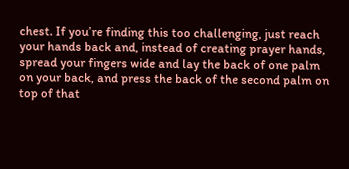chest. If you’re finding this too challenging, just reach your hands back and, instead of creating prayer hands, spread your fingers wide and lay the back of one palm on your back, and press the back of the second palm on top of that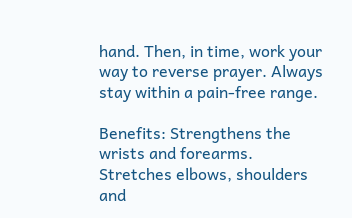hand. Then, in time, work your way to reverse prayer. Always stay within a pain-free range.

Benefits: Strengthens the wrists and forearms. Stretches elbows, shoulders and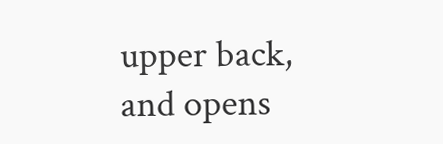upper back, and opens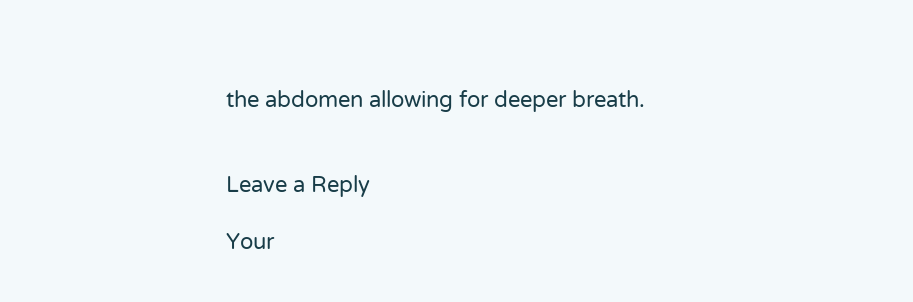the abdomen allowing for deeper breath.


Leave a Reply

Your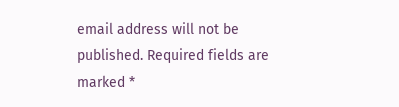email address will not be published. Required fields are marked *